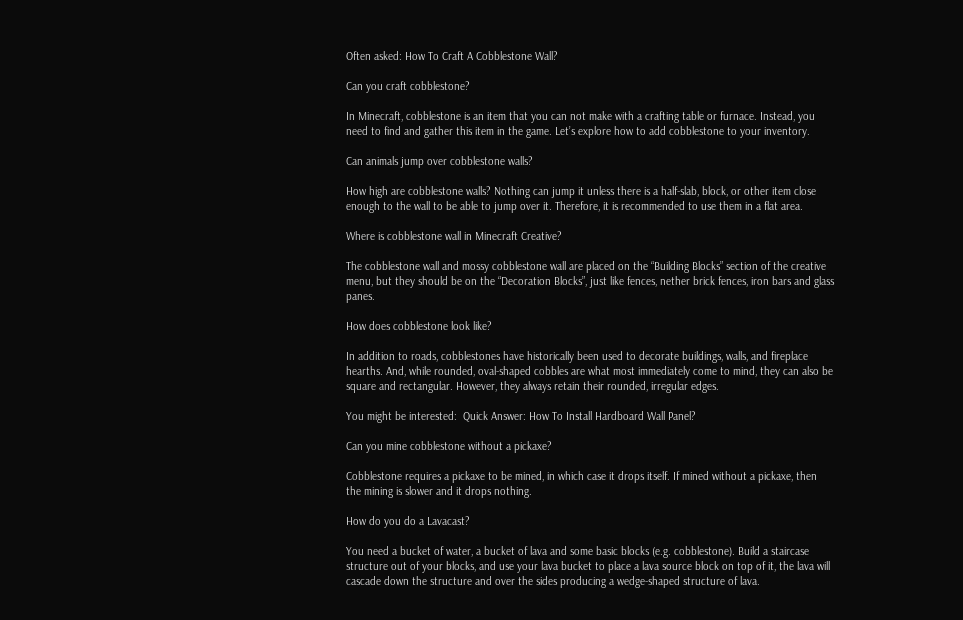Often asked: How To Craft A Cobblestone Wall?

Can you craft cobblestone?

In Minecraft, cobblestone is an item that you can not make with a crafting table or furnace. Instead, you need to find and gather this item in the game. Let’s explore how to add cobblestone to your inventory.

Can animals jump over cobblestone walls?

How high are cobblestone walls? Nothing can jump it unless there is a half-slab, block, or other item close enough to the wall to be able to jump over it. Therefore, it is recommended to use them in a flat area.

Where is cobblestone wall in Minecraft Creative?

The cobblestone wall and mossy cobblestone wall are placed on the “Building Blocks” section of the creative menu, but they should be on the “Decoration Blocks”, just like fences, nether brick fences, iron bars and glass panes.

How does cobblestone look like?

In addition to roads, cobblestones have historically been used to decorate buildings, walls, and fireplace hearths. And, while rounded, oval-shaped cobbles are what most immediately come to mind, they can also be square and rectangular. However, they always retain their rounded, irregular edges.

You might be interested:  Quick Answer: How To Install Hardboard Wall Panel?

Can you mine cobblestone without a pickaxe?

Cobblestone requires a pickaxe to be mined, in which case it drops itself. If mined without a pickaxe, then the mining is slower and it drops nothing.

How do you do a Lavacast?

You need a bucket of water, a bucket of lava and some basic blocks (e.g. cobblestone). Build a staircase structure out of your blocks, and use your lava bucket to place a lava source block on top of it, the lava will cascade down the structure and over the sides producing a wedge-shaped structure of lava.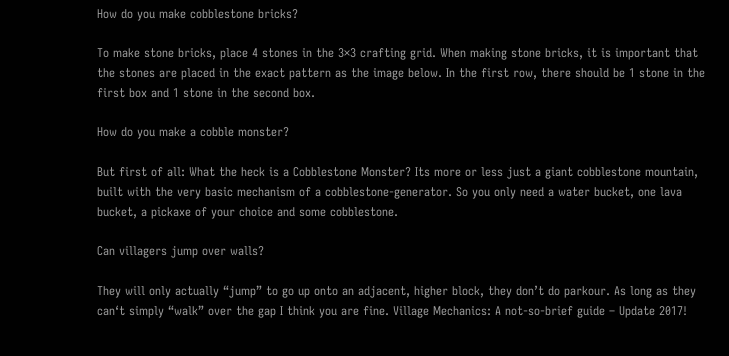How do you make cobblestone bricks?

To make stone bricks, place 4 stones in the 3×3 crafting grid. When making stone bricks, it is important that the stones are placed in the exact pattern as the image below. In the first row, there should be 1 stone in the first box and 1 stone in the second box.

How do you make a cobble monster?

But first of all: What the heck is a Cobblestone Monster? Its more or less just a giant cobblestone mountain, built with the very basic mechanism of a cobblestone-generator. So you only need a water bucket, one lava bucket, a pickaxe of your choice and some cobblestone.

Can villagers jump over walls?

They will only actually “jump” to go up onto an adjacent, higher block, they don’t do parkour. As long as they can‘t simply “walk” over the gap I think you are fine. Village Mechanics: A not-so-brief guide – Update 2017!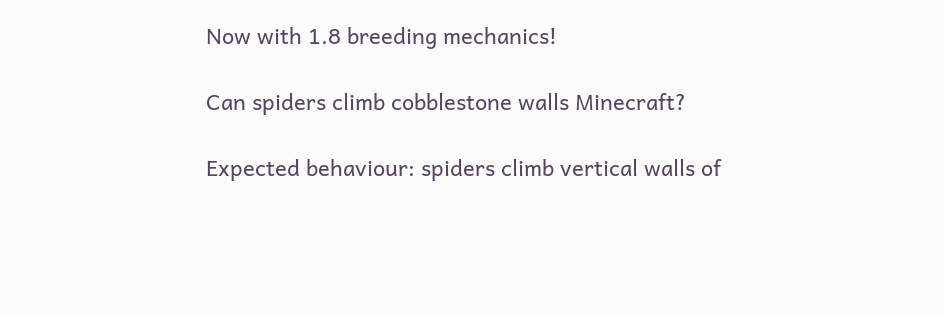Now with 1.8 breeding mechanics!

Can spiders climb cobblestone walls Minecraft?

Expected behaviour: spiders climb vertical walls of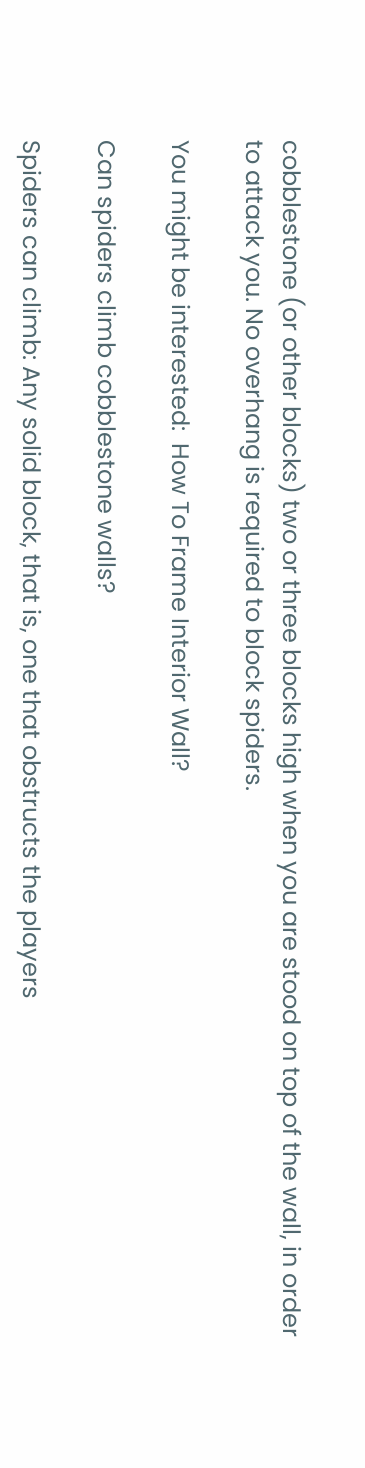cobblestone (or other blocks) two or three blocks high when you are stood on top of the wall, in order to attack you. No overhang is required to block spiders.

You might be interested:  How To Frame Interior Wall?

Can spiders climb cobblestone walls?

Spiders can climb: Any solid block, that is, one that obstructs the players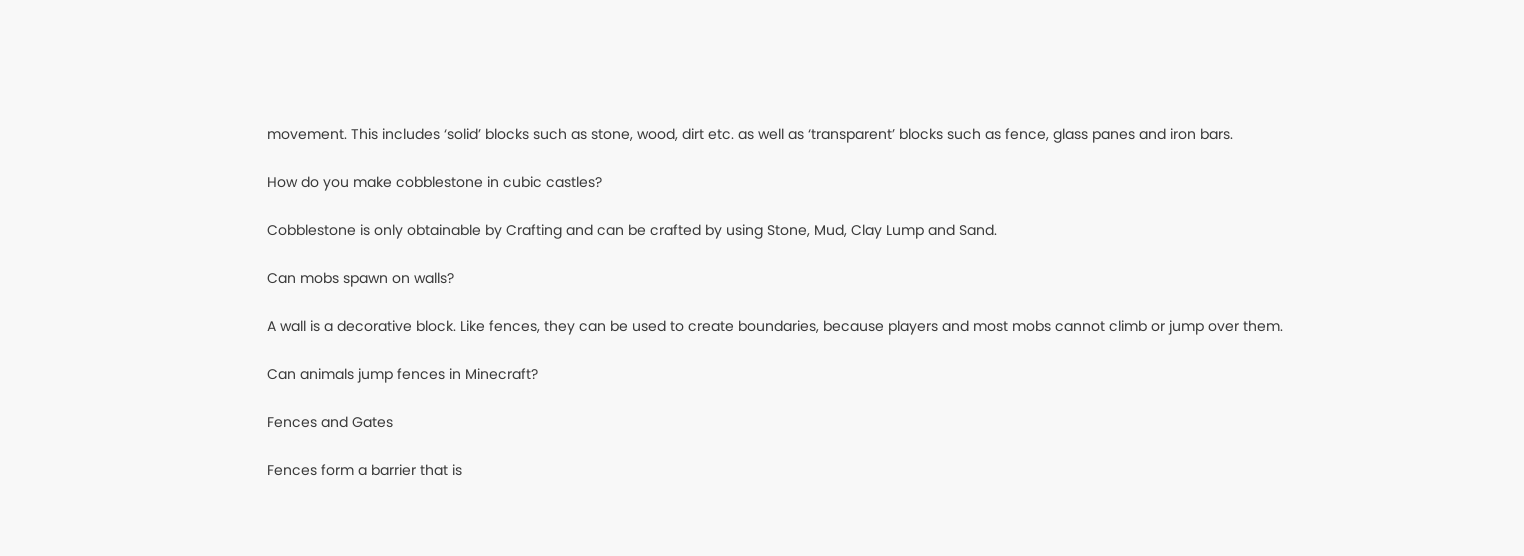movement. This includes ‘solid’ blocks such as stone, wood, dirt etc. as well as ‘transparent’ blocks such as fence, glass panes and iron bars.

How do you make cobblestone in cubic castles?

Cobblestone is only obtainable by Crafting and can be crafted by using Stone, Mud, Clay Lump and Sand.

Can mobs spawn on walls?

A wall is a decorative block. Like fences, they can be used to create boundaries, because players and most mobs cannot climb or jump over them.

Can animals jump fences in Minecraft?

Fences and Gates

Fences form a barrier that is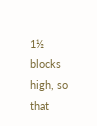1½ blocks high, so that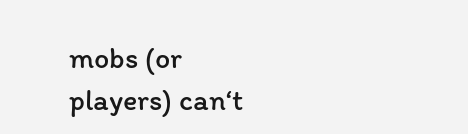mobs (or players) can‘t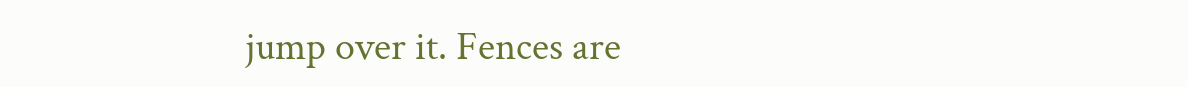jump over it. Fences are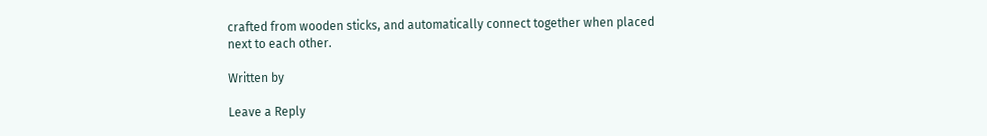crafted from wooden sticks, and automatically connect together when placed next to each other.

Written by

Leave a Reply